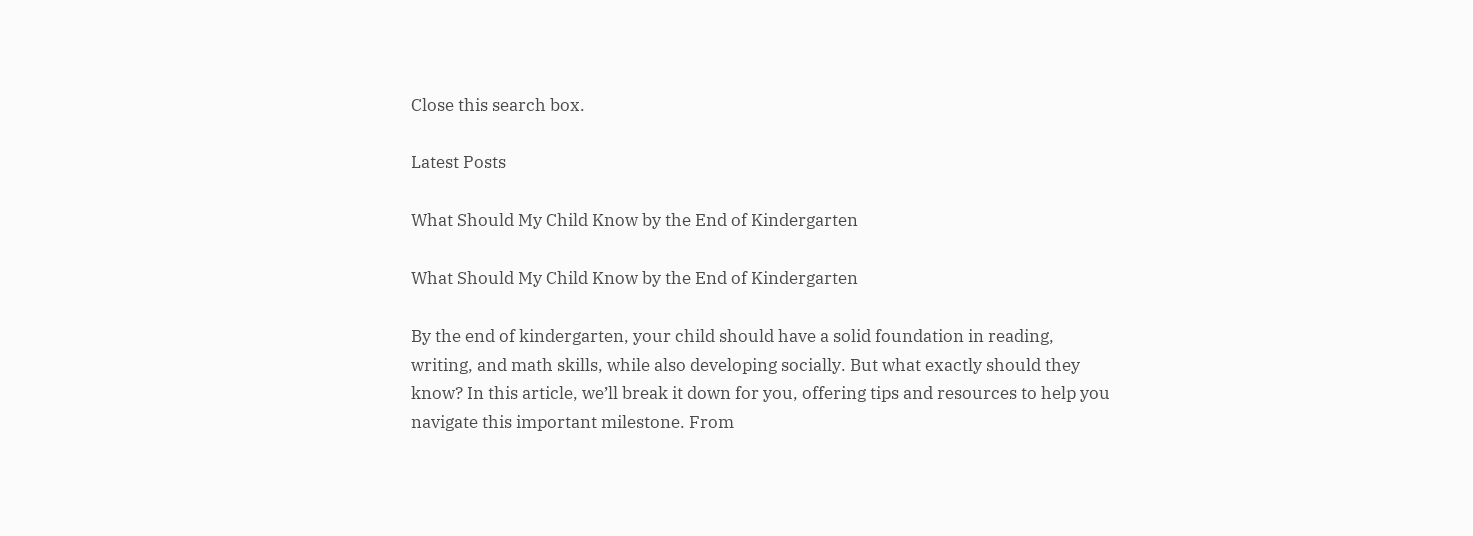Close this search box.

Latest Posts

What Should My Child Know by the End of Kindergarten

What Should My Child Know by the End of Kindergarten

By the end of kindergarten, your child should have a solid foundation in reading, writing, and math skills, while also developing socially. But what exactly should they know? In this article, we’ll break it down for you, offering tips and resources to help you navigate this important milestone. From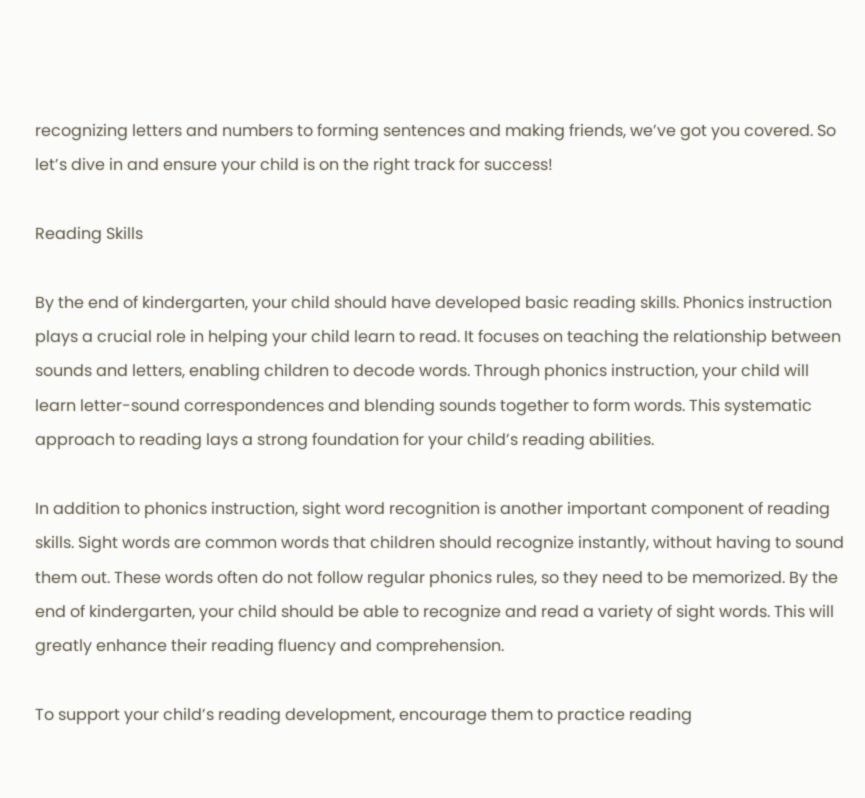recognizing letters and numbers to forming sentences and making friends, we’ve got you covered. So let’s dive in and ensure your child is on the right track for success!

Reading Skills

By the end of kindergarten, your child should have developed basic reading skills. Phonics instruction plays a crucial role in helping your child learn to read. It focuses on teaching the relationship between sounds and letters, enabling children to decode words. Through phonics instruction, your child will learn letter-sound correspondences and blending sounds together to form words. This systematic approach to reading lays a strong foundation for your child’s reading abilities.

In addition to phonics instruction, sight word recognition is another important component of reading skills. Sight words are common words that children should recognize instantly, without having to sound them out. These words often do not follow regular phonics rules, so they need to be memorized. By the end of kindergarten, your child should be able to recognize and read a variety of sight words. This will greatly enhance their reading fluency and comprehension.

To support your child’s reading development, encourage them to practice reading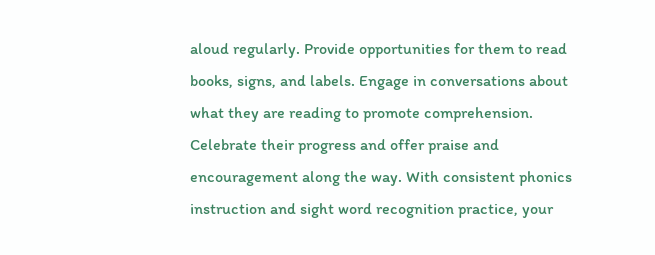aloud regularly. Provide opportunities for them to read books, signs, and labels. Engage in conversations about what they are reading to promote comprehension. Celebrate their progress and offer praise and encouragement along the way. With consistent phonics instruction and sight word recognition practice, your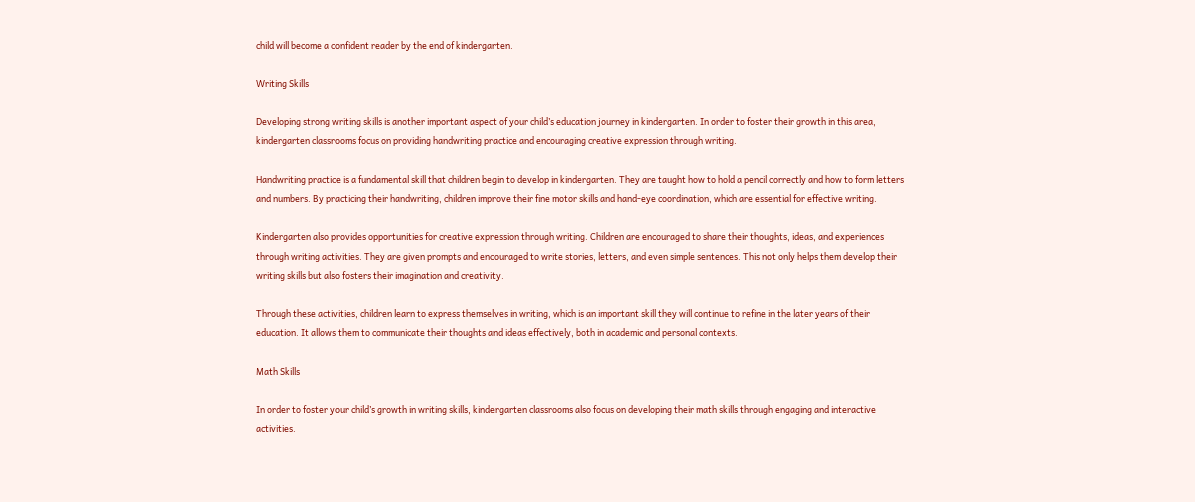child will become a confident reader by the end of kindergarten.

Writing Skills

Developing strong writing skills is another important aspect of your child’s education journey in kindergarten. In order to foster their growth in this area, kindergarten classrooms focus on providing handwriting practice and encouraging creative expression through writing.

Handwriting practice is a fundamental skill that children begin to develop in kindergarten. They are taught how to hold a pencil correctly and how to form letters and numbers. By practicing their handwriting, children improve their fine motor skills and hand-eye coordination, which are essential for effective writing.

Kindergarten also provides opportunities for creative expression through writing. Children are encouraged to share their thoughts, ideas, and experiences through writing activities. They are given prompts and encouraged to write stories, letters, and even simple sentences. This not only helps them develop their writing skills but also fosters their imagination and creativity.

Through these activities, children learn to express themselves in writing, which is an important skill they will continue to refine in the later years of their education. It allows them to communicate their thoughts and ideas effectively, both in academic and personal contexts.

Math Skills

In order to foster your child’s growth in writing skills, kindergarten classrooms also focus on developing their math skills through engaging and interactive activities.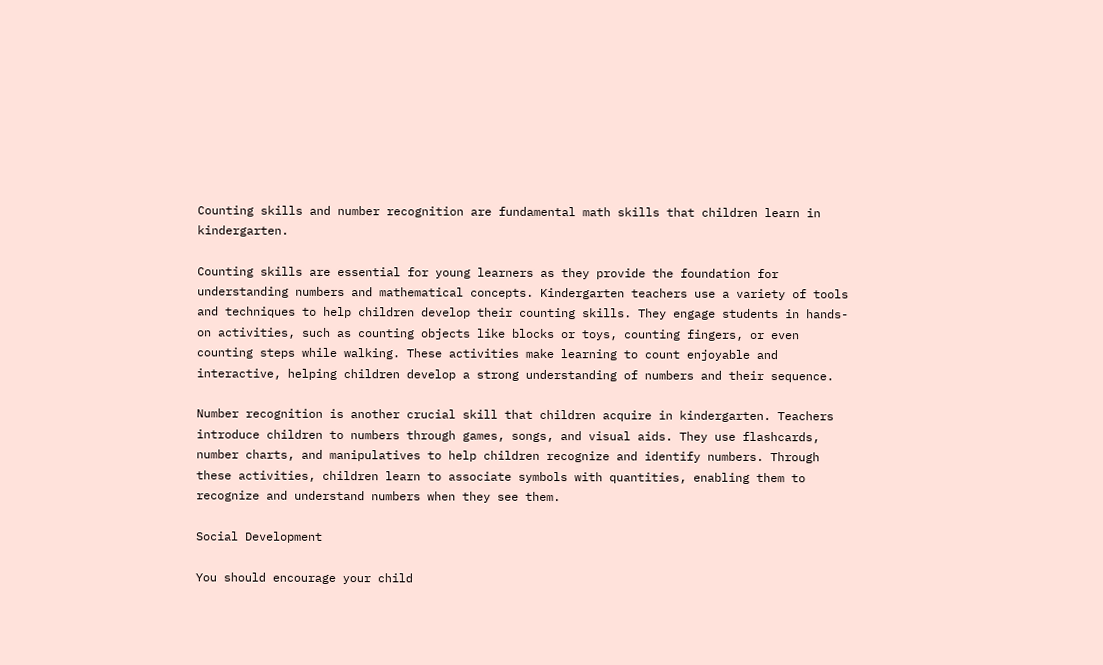Counting skills and number recognition are fundamental math skills that children learn in kindergarten.

Counting skills are essential for young learners as they provide the foundation for understanding numbers and mathematical concepts. Kindergarten teachers use a variety of tools and techniques to help children develop their counting skills. They engage students in hands-on activities, such as counting objects like blocks or toys, counting fingers, or even counting steps while walking. These activities make learning to count enjoyable and interactive, helping children develop a strong understanding of numbers and their sequence.

Number recognition is another crucial skill that children acquire in kindergarten. Teachers introduce children to numbers through games, songs, and visual aids. They use flashcards, number charts, and manipulatives to help children recognize and identify numbers. Through these activities, children learn to associate symbols with quantities, enabling them to recognize and understand numbers when they see them.

Social Development

You should encourage your child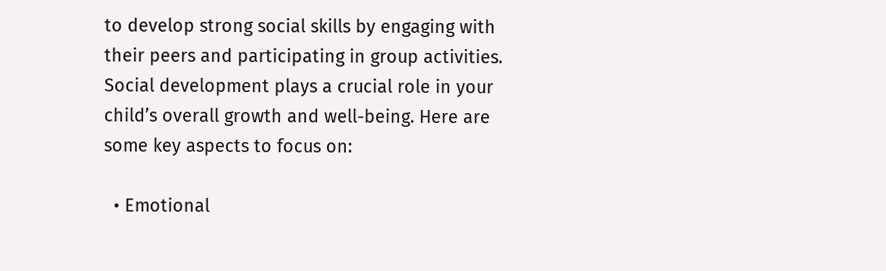to develop strong social skills by engaging with their peers and participating in group activities. Social development plays a crucial role in your child’s overall growth and well-being. Here are some key aspects to focus on:

  • Emotional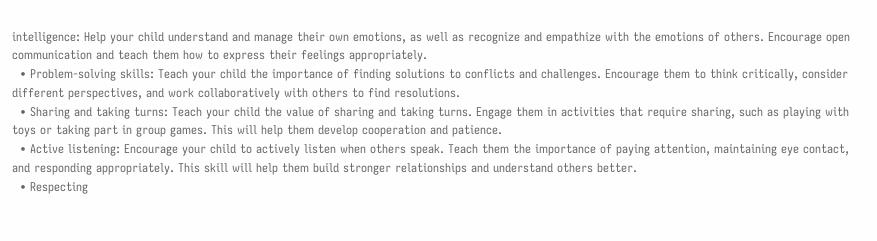intelligence: Help your child understand and manage their own emotions, as well as recognize and empathize with the emotions of others. Encourage open communication and teach them how to express their feelings appropriately.
  • Problem-solving skills: Teach your child the importance of finding solutions to conflicts and challenges. Encourage them to think critically, consider different perspectives, and work collaboratively with others to find resolutions.
  • Sharing and taking turns: Teach your child the value of sharing and taking turns. Engage them in activities that require sharing, such as playing with toys or taking part in group games. This will help them develop cooperation and patience.
  • Active listening: Encourage your child to actively listen when others speak. Teach them the importance of paying attention, maintaining eye contact, and responding appropriately. This skill will help them build stronger relationships and understand others better.
  • Respecting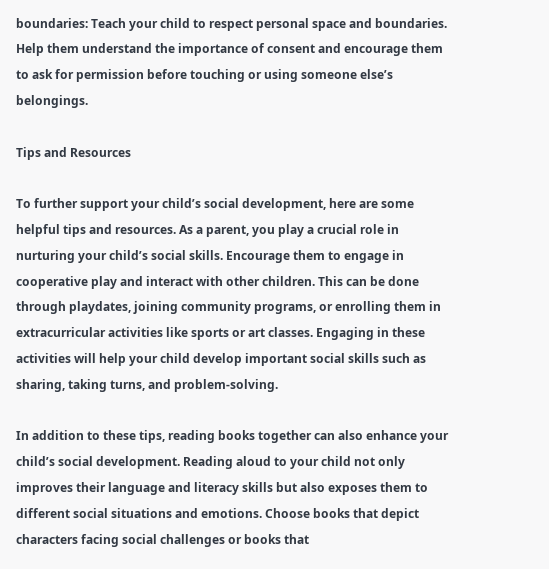boundaries: Teach your child to respect personal space and boundaries. Help them understand the importance of consent and encourage them to ask for permission before touching or using someone else’s belongings.

Tips and Resources

To further support your child’s social development, here are some helpful tips and resources. As a parent, you play a crucial role in nurturing your child’s social skills. Encourage them to engage in cooperative play and interact with other children. This can be done through playdates, joining community programs, or enrolling them in extracurricular activities like sports or art classes. Engaging in these activities will help your child develop important social skills such as sharing, taking turns, and problem-solving.

In addition to these tips, reading books together can also enhance your child’s social development. Reading aloud to your child not only improves their language and literacy skills but also exposes them to different social situations and emotions. Choose books that depict characters facing social challenges or books that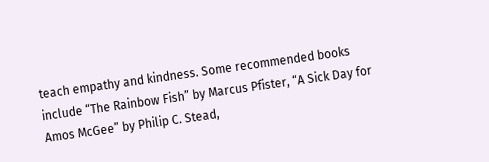teach empathy and kindness. Some recommended books include “The Rainbow Fish” by Marcus Pfister, “A Sick Day for Amos McGee” by Philip C. Stead,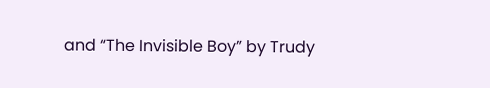and “The Invisible Boy” by Trudy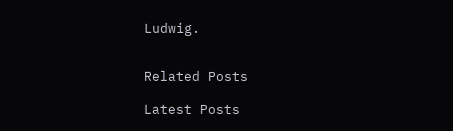Ludwig.


Related Posts

Latest Posts